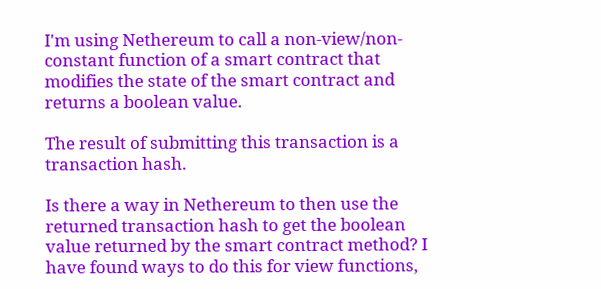I'm using Nethereum to call a non-view/non-constant function of a smart contract that modifies the state of the smart contract and returns a boolean value.

The result of submitting this transaction is a transaction hash.

Is there a way in Nethereum to then use the returned transaction hash to get the boolean value returned by the smart contract method? I have found ways to do this for view functions,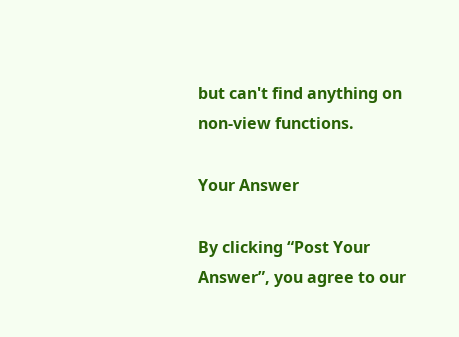but can't find anything on non-view functions.

Your Answer

By clicking “Post Your Answer”, you agree to our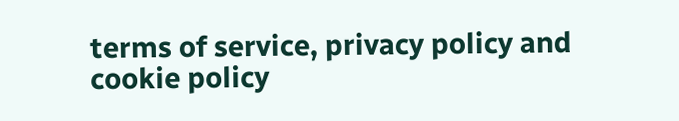terms of service, privacy policy and cookie policy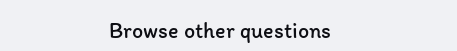Browse other questions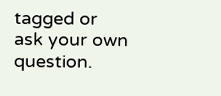tagged or ask your own question.